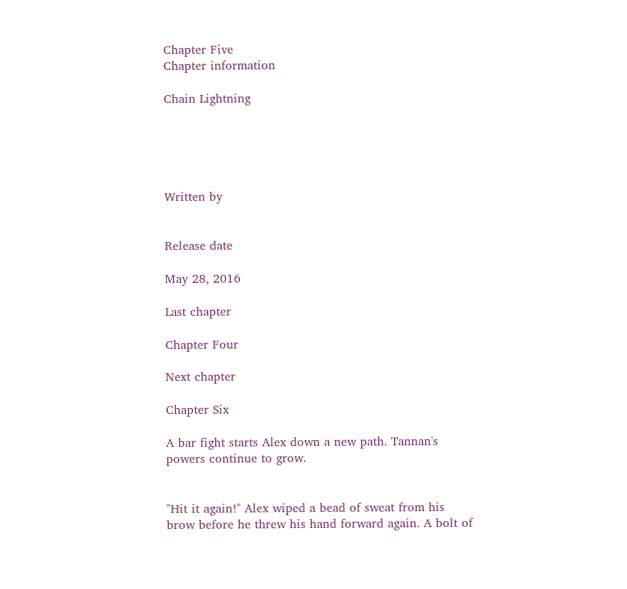Chapter Five
Chapter information

Chain Lightning





Written by


Release date

May 28, 2016

Last chapter

Chapter Four

Next chapter

Chapter Six

A bar fight starts Alex down a new path. Tannan's powers continue to grow.


"Hit it again!" Alex wiped a bead of sweat from his brow before he threw his hand forward again. A bolt of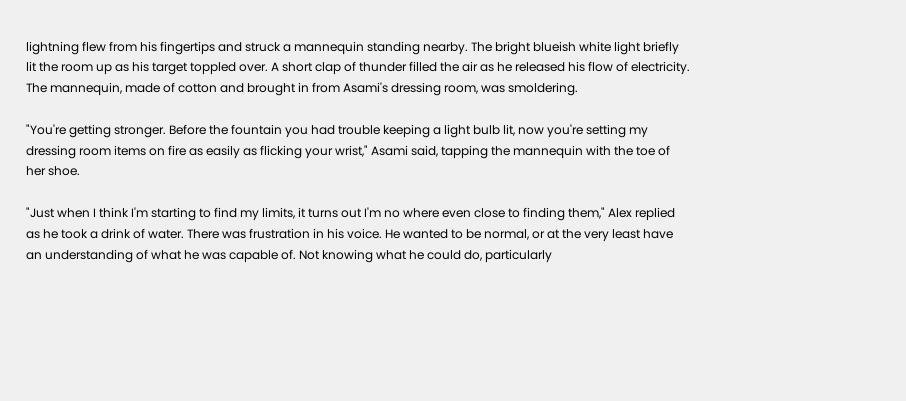lightning flew from his fingertips and struck a mannequin standing nearby. The bright blueish white light briefly lit the room up as his target toppled over. A short clap of thunder filled the air as he released his flow of electricity. The mannequin, made of cotton and brought in from Asami's dressing room, was smoldering.

"You're getting stronger. Before the fountain you had trouble keeping a light bulb lit, now you're setting my dressing room items on fire as easily as flicking your wrist," Asami said, tapping the mannequin with the toe of her shoe.

"Just when I think I'm starting to find my limits, it turns out I'm no where even close to finding them," Alex replied as he took a drink of water. There was frustration in his voice. He wanted to be normal, or at the very least have an understanding of what he was capable of. Not knowing what he could do, particularly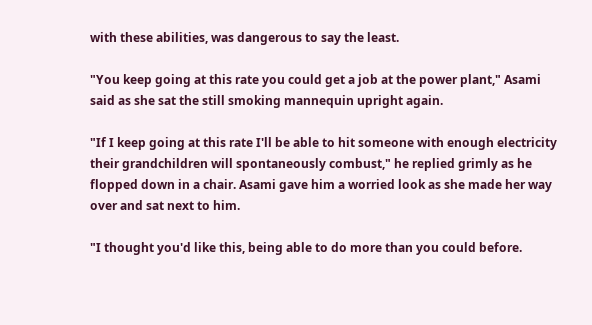with these abilities, was dangerous to say the least.

"You keep going at this rate you could get a job at the power plant," Asami said as she sat the still smoking mannequin upright again.

"If I keep going at this rate I'll be able to hit someone with enough electricity their grandchildren will spontaneously combust," he replied grimly as he flopped down in a chair. Asami gave him a worried look as she made her way over and sat next to him.

"I thought you'd like this, being able to do more than you could before.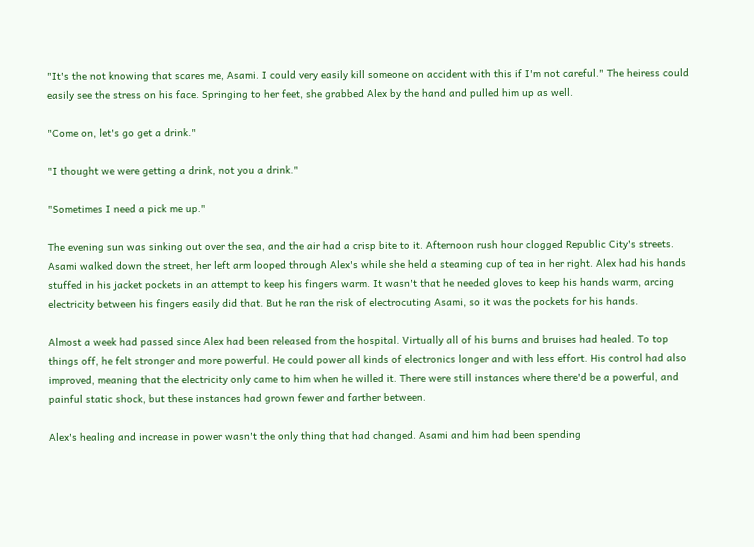"It's the not knowing that scares me, Asami. I could very easily kill someone on accident with this if I'm not careful." The heiress could easily see the stress on his face. Springing to her feet, she grabbed Alex by the hand and pulled him up as well.

"Come on, let's go get a drink."

"I thought we were getting a drink, not you a drink."

"Sometimes I need a pick me up."

The evening sun was sinking out over the sea, and the air had a crisp bite to it. Afternoon rush hour clogged Republic City's streets. Asami walked down the street, her left arm looped through Alex's while she held a steaming cup of tea in her right. Alex had his hands stuffed in his jacket pockets in an attempt to keep his fingers warm. It wasn't that he needed gloves to keep his hands warm, arcing electricity between his fingers easily did that. But he ran the risk of electrocuting Asami, so it was the pockets for his hands.

Almost a week had passed since Alex had been released from the hospital. Virtually all of his burns and bruises had healed. To top things off, he felt stronger and more powerful. He could power all kinds of electronics longer and with less effort. His control had also improved, meaning that the electricity only came to him when he willed it. There were still instances where there'd be a powerful, and painful static shock, but these instances had grown fewer and farther between.

Alex's healing and increase in power wasn't the only thing that had changed. Asami and him had been spending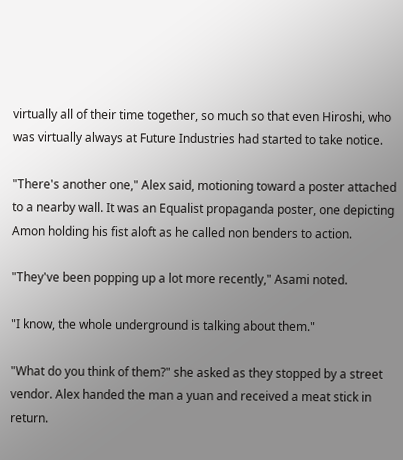virtually all of their time together, so much so that even Hiroshi, who was virtually always at Future Industries had started to take notice.

"There's another one," Alex said, motioning toward a poster attached to a nearby wall. It was an Equalist propaganda poster, one depicting Amon holding his fist aloft as he called non benders to action.

"They've been popping up a lot more recently," Asami noted.

"I know, the whole underground is talking about them."

"What do you think of them?" she asked as they stopped by a street vendor. Alex handed the man a yuan and received a meat stick in return.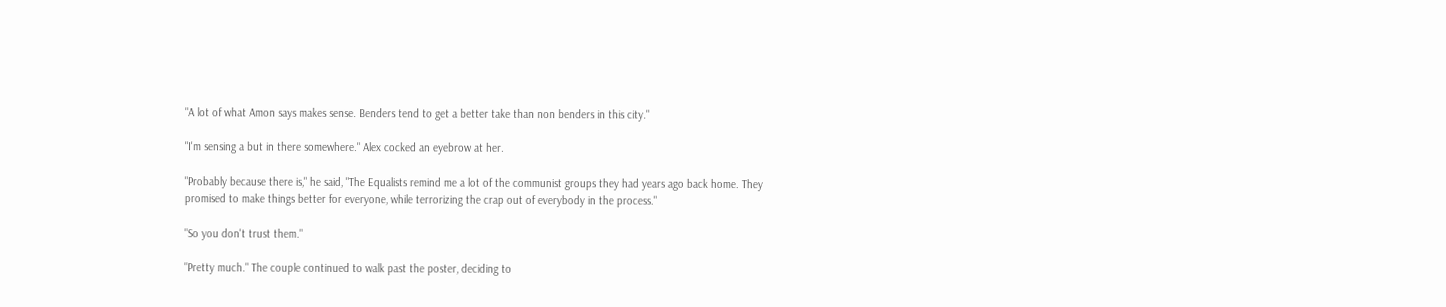"A lot of what Amon says makes sense. Benders tend to get a better take than non benders in this city."

"I'm sensing a but in there somewhere." Alex cocked an eyebrow at her.

"Probably because there is," he said, "The Equalists remind me a lot of the communist groups they had years ago back home. They promised to make things better for everyone, while terrorizing the crap out of everybody in the process."

"So you don't trust them."

"Pretty much." The couple continued to walk past the poster, deciding to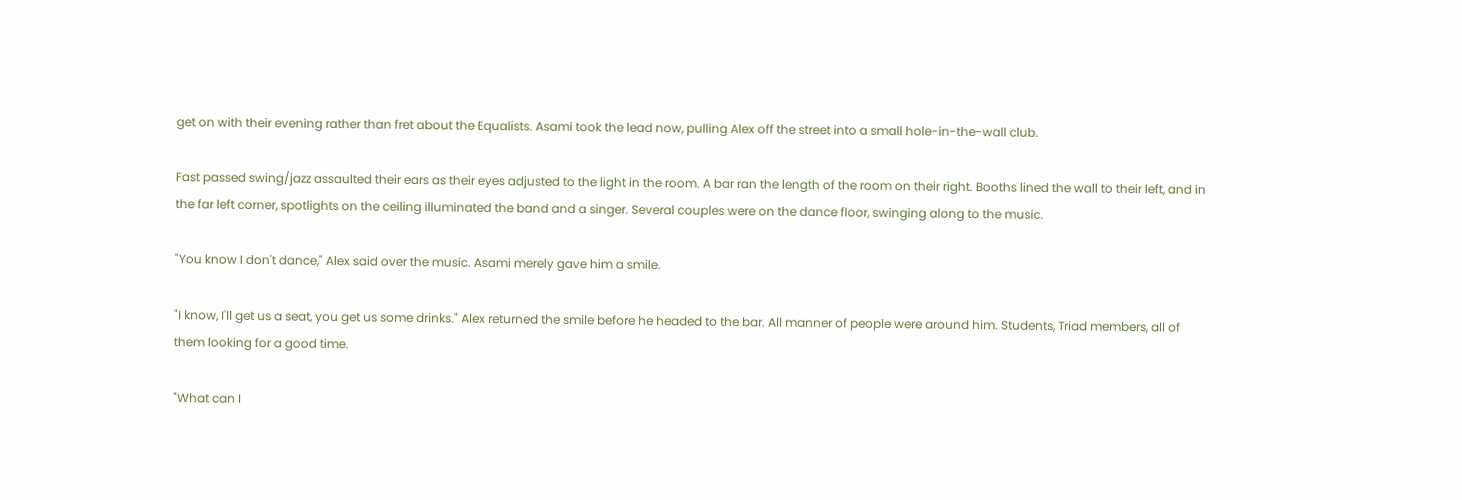get on with their evening rather than fret about the Equalists. Asami took the lead now, pulling Alex off the street into a small hole-in-the-wall club.

Fast passed swing/jazz assaulted their ears as their eyes adjusted to the light in the room. A bar ran the length of the room on their right. Booths lined the wall to their left, and in the far left corner, spotlights on the ceiling illuminated the band and a singer. Several couples were on the dance floor, swinging along to the music.

"You know I don't dance," Alex said over the music. Asami merely gave him a smile.

"I know, I'll get us a seat, you get us some drinks." Alex returned the smile before he headed to the bar. All manner of people were around him. Students, Triad members, all of them looking for a good time.

"What can I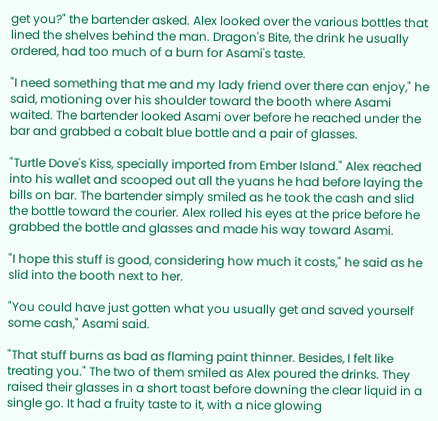get you?" the bartender asked. Alex looked over the various bottles that lined the shelves behind the man. Dragon's Bite, the drink he usually ordered, had too much of a burn for Asami's taste.

"I need something that me and my lady friend over there can enjoy," he said, motioning over his shoulder toward the booth where Asami waited. The bartender looked Asami over before he reached under the bar and grabbed a cobalt blue bottle and a pair of glasses.

"Turtle Dove's Kiss, specially imported from Ember Island." Alex reached into his wallet and scooped out all the yuans he had before laying the bills on bar. The bartender simply smiled as he took the cash and slid the bottle toward the courier. Alex rolled his eyes at the price before he grabbed the bottle and glasses and made his way toward Asami.

"I hope this stuff is good, considering how much it costs," he said as he slid into the booth next to her.

"You could have just gotten what you usually get and saved yourself some cash," Asami said.

"That stuff burns as bad as flaming paint thinner. Besides, I felt like treating you." The two of them smiled as Alex poured the drinks. They raised their glasses in a short toast before downing the clear liquid in a single go. It had a fruity taste to it, with a nice glowing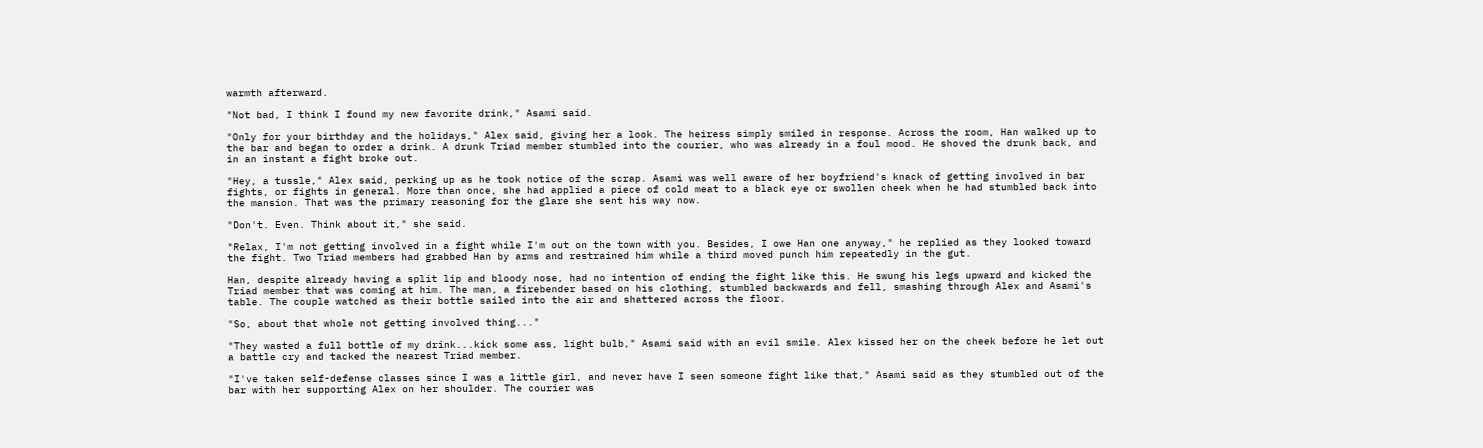warmth afterward.

"Not bad, I think I found my new favorite drink," Asami said.

"Only for your birthday and the holidays," Alex said, giving her a look. The heiress simply smiled in response. Across the room, Han walked up to the bar and began to order a drink. A drunk Triad member stumbled into the courier, who was already in a foul mood. He shoved the drunk back, and in an instant a fight broke out.

"Hey, a tussle," Alex said, perking up as he took notice of the scrap. Asami was well aware of her boyfriend's knack of getting involved in bar fights, or fights in general. More than once, she had applied a piece of cold meat to a black eye or swollen cheek when he had stumbled back into the mansion. That was the primary reasoning for the glare she sent his way now.

"Don't. Even. Think about it," she said.

"Relax, I'm not getting involved in a fight while I'm out on the town with you. Besides, I owe Han one anyway," he replied as they looked toward the fight. Two Triad members had grabbed Han by arms and restrained him while a third moved punch him repeatedly in the gut.

Han, despite already having a split lip and bloody nose, had no intention of ending the fight like this. He swung his legs upward and kicked the Triad member that was coming at him. The man, a firebender based on his clothing, stumbled backwards and fell, smashing through Alex and Asami's table. The couple watched as their bottle sailed into the air and shattered across the floor.

"So, about that whole not getting involved thing..."

"They wasted a full bottle of my drink...kick some ass, light bulb," Asami said with an evil smile. Alex kissed her on the cheek before he let out a battle cry and tacked the nearest Triad member.

"I've taken self-defense classes since I was a little girl, and never have I seen someone fight like that," Asami said as they stumbled out of the bar with her supporting Alex on her shoulder. The courier was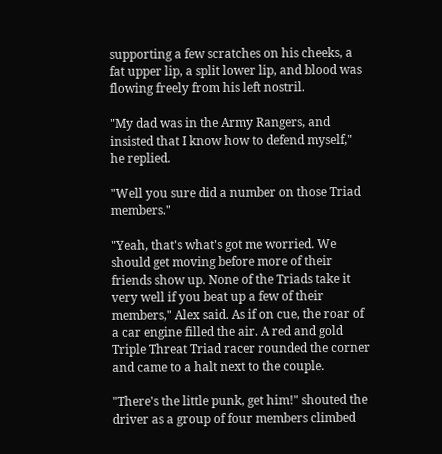supporting a few scratches on his cheeks, a fat upper lip, a split lower lip, and blood was flowing freely from his left nostril.

"My dad was in the Army Rangers, and insisted that I know how to defend myself," he replied.

"Well you sure did a number on those Triad members."

"Yeah, that's what's got me worried. We should get moving before more of their friends show up. None of the Triads take it very well if you beat up a few of their members," Alex said. As if on cue, the roar of a car engine filled the air. A red and gold Triple Threat Triad racer rounded the corner and came to a halt next to the couple.

"There's the little punk, get him!" shouted the driver as a group of four members climbed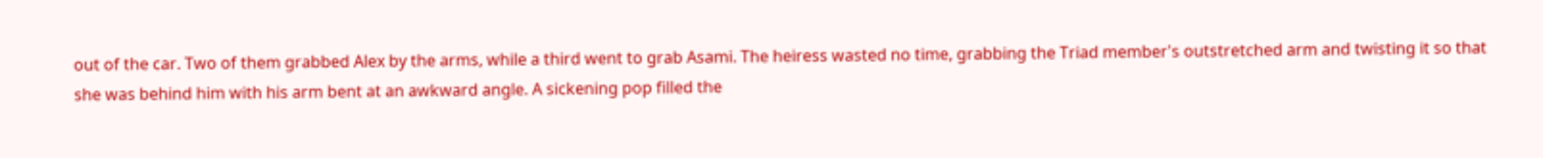out of the car. Two of them grabbed Alex by the arms, while a third went to grab Asami. The heiress wasted no time, grabbing the Triad member's outstretched arm and twisting it so that she was behind him with his arm bent at an awkward angle. A sickening pop filled the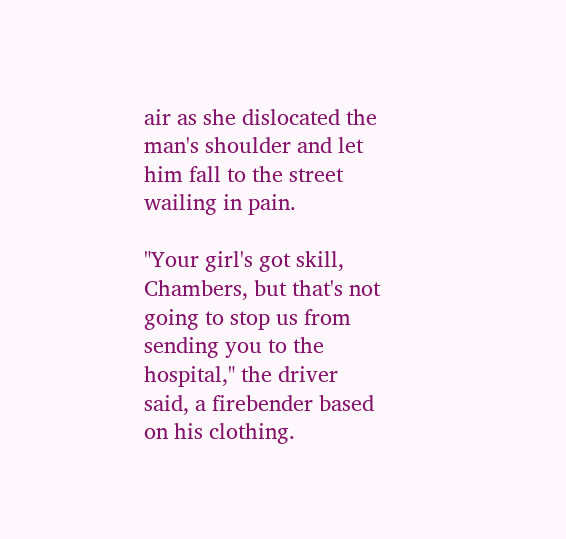air as she dislocated the man's shoulder and let him fall to the street wailing in pain.

"Your girl's got skill, Chambers, but that's not going to stop us from sending you to the hospital," the driver said, a firebender based on his clothing.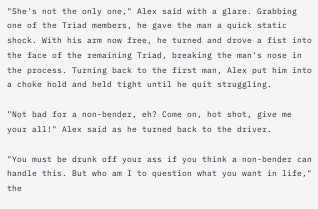"She's not the only one," Alex said with a glare. Grabbing one of the Triad members, he gave the man a quick static shock. With his arm now free, he turned and drove a fist into the face of the remaining Triad, breaking the man's nose in the process. Turning back to the first man, Alex put him into a choke hold and held tight until he quit struggling.

"Not bad for a non-bender, eh? Come on, hot shot, give me your all!" Alex said as he turned back to the driver.

"You must be drunk off your ass if you think a non-bender can handle this. But who am I to question what you want in life," the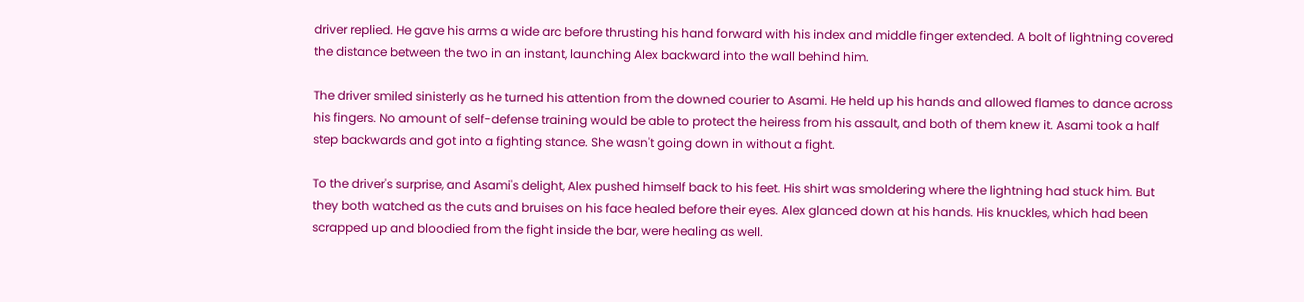driver replied. He gave his arms a wide arc before thrusting his hand forward with his index and middle finger extended. A bolt of lightning covered the distance between the two in an instant, launching Alex backward into the wall behind him.

The driver smiled sinisterly as he turned his attention from the downed courier to Asami. He held up his hands and allowed flames to dance across his fingers. No amount of self-defense training would be able to protect the heiress from his assault, and both of them knew it. Asami took a half step backwards and got into a fighting stance. She wasn't going down in without a fight.

To the driver's surprise, and Asami's delight, Alex pushed himself back to his feet. His shirt was smoldering where the lightning had stuck him. But they both watched as the cuts and bruises on his face healed before their eyes. Alex glanced down at his hands. His knuckles, which had been scrapped up and bloodied from the fight inside the bar, were healing as well.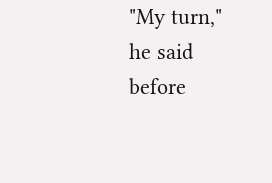"My turn," he said before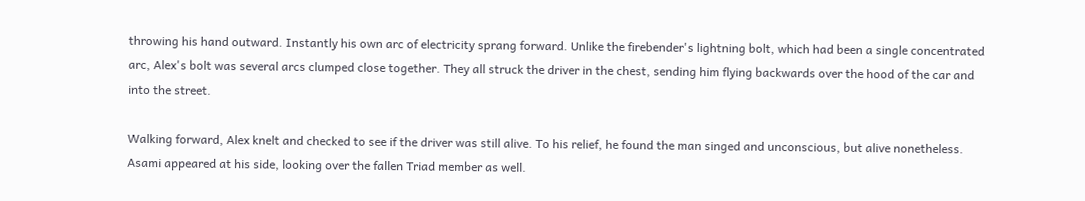throwing his hand outward. Instantly his own arc of electricity sprang forward. Unlike the firebender's lightning bolt, which had been a single concentrated arc, Alex's bolt was several arcs clumped close together. They all struck the driver in the chest, sending him flying backwards over the hood of the car and into the street.

Walking forward, Alex knelt and checked to see if the driver was still alive. To his relief, he found the man singed and unconscious, but alive nonetheless. Asami appeared at his side, looking over the fallen Triad member as well.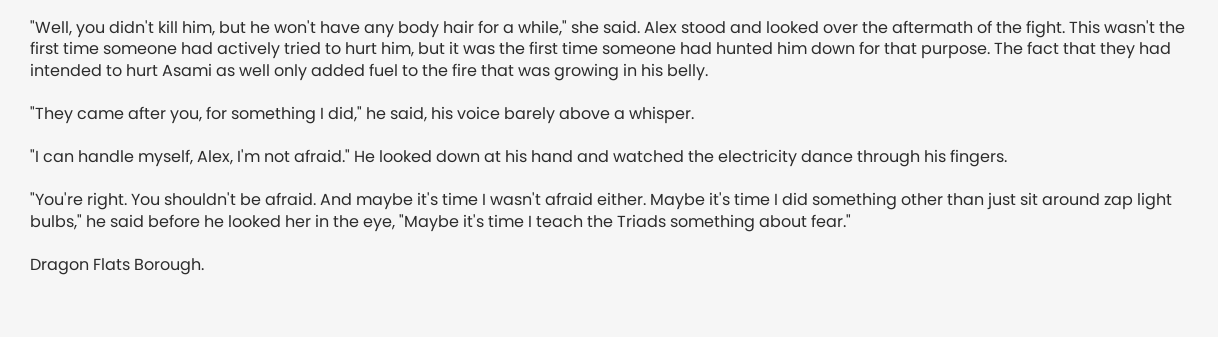"Well, you didn't kill him, but he won't have any body hair for a while," she said. Alex stood and looked over the aftermath of the fight. This wasn't the first time someone had actively tried to hurt him, but it was the first time someone had hunted him down for that purpose. The fact that they had intended to hurt Asami as well only added fuel to the fire that was growing in his belly.

"They came after you, for something I did," he said, his voice barely above a whisper.

"I can handle myself, Alex, I'm not afraid." He looked down at his hand and watched the electricity dance through his fingers.

"You're right. You shouldn't be afraid. And maybe it's time I wasn't afraid either. Maybe it's time I did something other than just sit around zap light bulbs," he said before he looked her in the eye, "Maybe it's time I teach the Triads something about fear."

Dragon Flats Borough.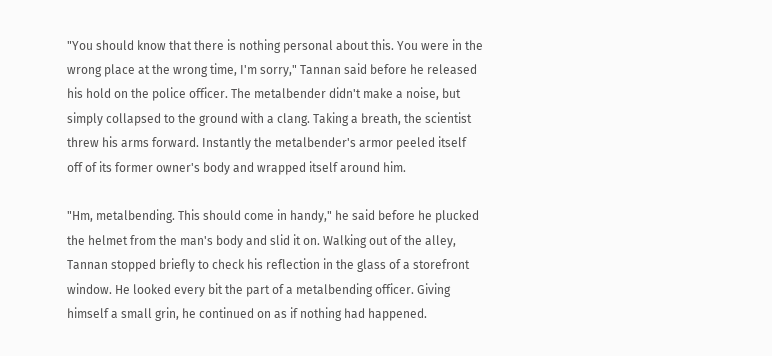"You should know that there is nothing personal about this. You were in the wrong place at the wrong time, I'm sorry," Tannan said before he released his hold on the police officer. The metalbender didn't make a noise, but simply collapsed to the ground with a clang. Taking a breath, the scientist threw his arms forward. Instantly the metalbender's armor peeled itself off of its former owner's body and wrapped itself around him.

"Hm, metalbending. This should come in handy," he said before he plucked the helmet from the man's body and slid it on. Walking out of the alley, Tannan stopped briefly to check his reflection in the glass of a storefront window. He looked every bit the part of a metalbending officer. Giving himself a small grin, he continued on as if nothing had happened.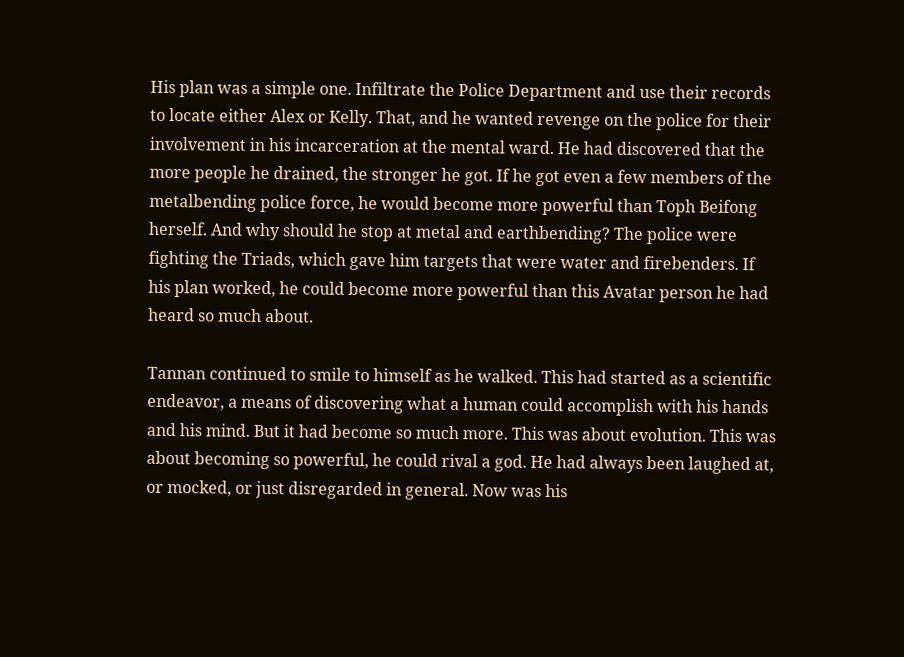His plan was a simple one. Infiltrate the Police Department and use their records to locate either Alex or Kelly. That, and he wanted revenge on the police for their involvement in his incarceration at the mental ward. He had discovered that the more people he drained, the stronger he got. If he got even a few members of the metalbending police force, he would become more powerful than Toph Beifong herself. And why should he stop at metal and earthbending? The police were fighting the Triads, which gave him targets that were water and firebenders. If his plan worked, he could become more powerful than this Avatar person he had heard so much about.

Tannan continued to smile to himself as he walked. This had started as a scientific endeavor, a means of discovering what a human could accomplish with his hands and his mind. But it had become so much more. This was about evolution. This was about becoming so powerful, he could rival a god. He had always been laughed at, or mocked, or just disregarded in general. Now was his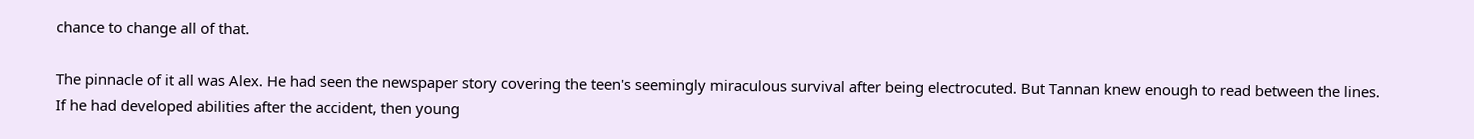chance to change all of that.

The pinnacle of it all was Alex. He had seen the newspaper story covering the teen's seemingly miraculous survival after being electrocuted. But Tannan knew enough to read between the lines. If he had developed abilities after the accident, then young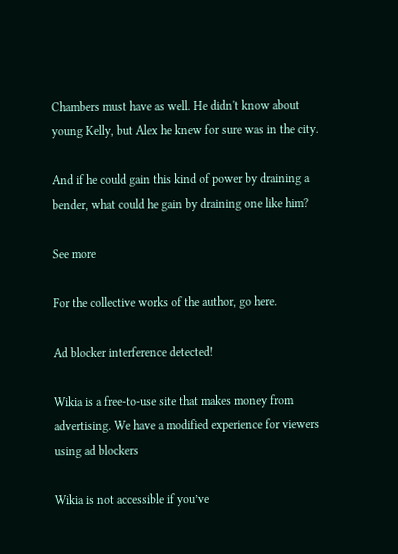Chambers must have as well. He didn't know about young Kelly, but Alex he knew for sure was in the city.

And if he could gain this kind of power by draining a bender, what could he gain by draining one like him?

See more

For the collective works of the author, go here.

Ad blocker interference detected!

Wikia is a free-to-use site that makes money from advertising. We have a modified experience for viewers using ad blockers

Wikia is not accessible if you’ve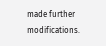made further modifications.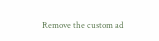Remove the custom ad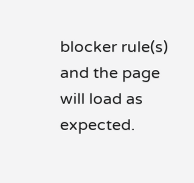blocker rule(s) and the page will load as expected.